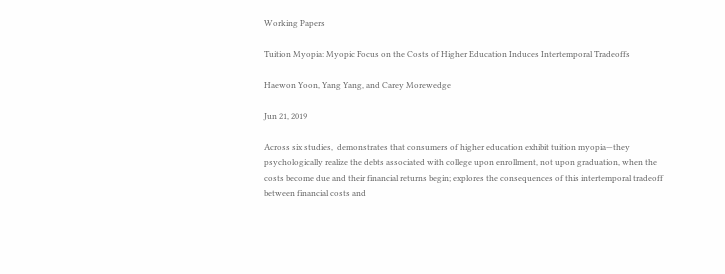Working Papers

Tuition Myopia: Myopic Focus on the Costs of Higher Education Induces Intertemporal Tradeoffs

Haewon Yoon, Yang Yang, and Carey Morewedge

Jun 21, 2019

Across six studies,  demonstrates that consumers of higher education exhibit tuition myopia—they psychologically realize the debts associated with college upon enrollment, not upon graduation, when the costs become due and their financial returns begin; explores the consequences of this intertemporal tradeoff between financial costs and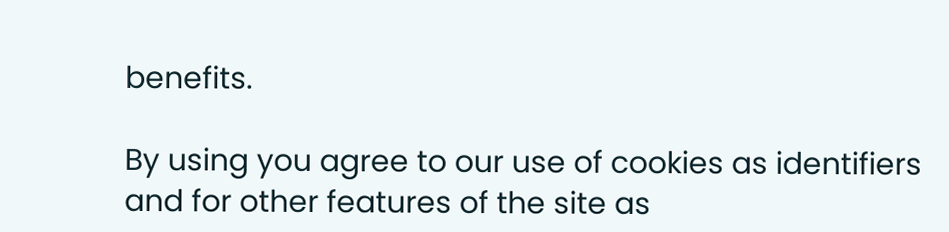benefits.

By using you agree to our use of cookies as identifiers and for other features of the site as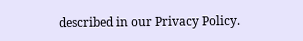described in our Privacy Policy.